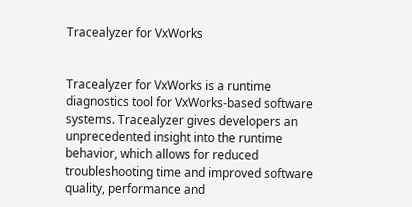Tracealyzer for VxWorks


Tracealyzer for VxWorks is a runtime diagnostics tool for VxWorks-based software systems. Tracealyzer gives developers an unprecedented insight into the runtime behavior, which allows for reduced troubleshooting time and improved software quality, performance and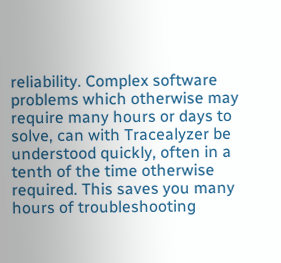reliability. Complex software problems which otherwise may require many hours or days to solve, can with Tracealyzer be understood quickly, often in a tenth of the time otherwise required. This saves you many hours of troubleshooting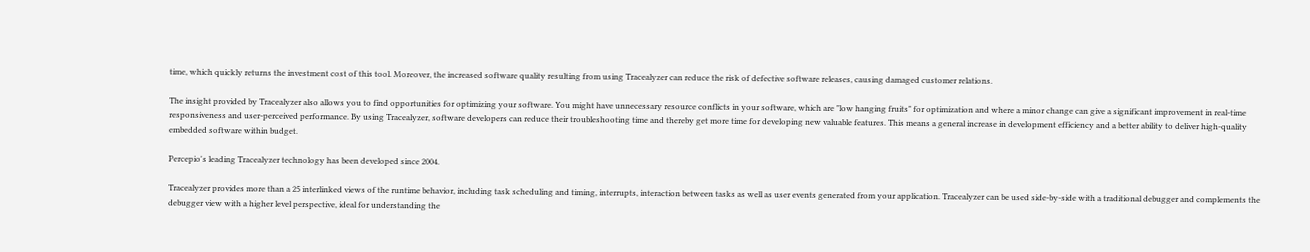time, which quickly returns the investment cost of this tool. Moreover, the increased software quality resulting from using Tracealyzer can reduce the risk of defective software releases, causing damaged customer relations.

The insight provided by Tracealyzer also allows you to find opportunities for optimizing your software. You might have unnecessary resource conflicts in your software, which are "low hanging fruits" for optimization and where a minor change can give a significant improvement in real-time responsiveness and user-perceived performance. By using Tracealyzer, software developers can reduce their troubleshooting time and thereby get more time for developing new valuable features. This means a general increase in development efficiency and a better ability to deliver high-quality embedded software within budget.

Percepio's leading Tracealyzer technology has been developed since 2004.

Tracealyzer provides more than a 25 interlinked views of the runtime behavior, including task scheduling and timing, interrupts, interaction between tasks as well as user events generated from your application. Tracealyzer can be used side-by-side with a traditional debugger and complements the debugger view with a higher level perspective, ideal for understanding the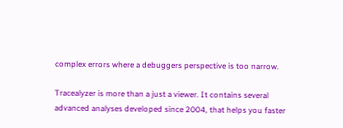complex errors where a debuggers perspective is too narrow.

Tracealyzer is more than a just a viewer. It contains several advanced analyses developed since 2004, that helps you faster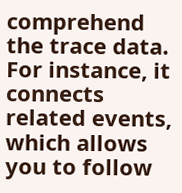comprehend the trace data. For instance, it connects related events, which allows you to follow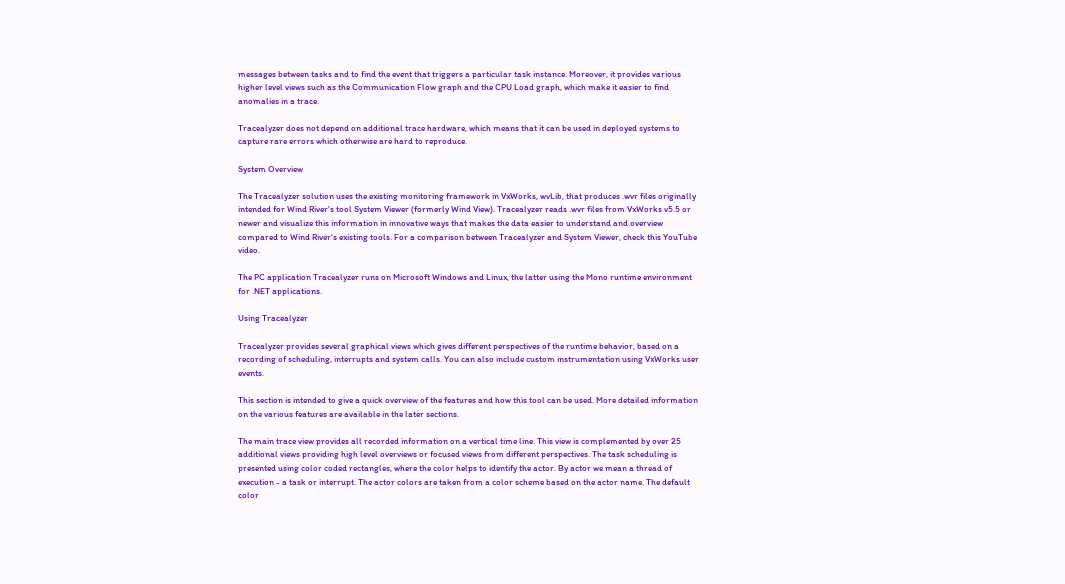messages between tasks and to find the event that triggers a particular task instance. Moreover, it provides various higher level views such as the Communication Flow graph and the CPU Load graph, which make it easier to find anomalies in a trace.

Tracealyzer does not depend on additional trace hardware, which means that it can be used in deployed systems to capture rare errors which otherwise are hard to reproduce.

System Overview

The Tracealyzer solution uses the existing monitoring framework in VxWorks, wvLib, that produces .wvr files originally intended for Wind River's tool System Viewer (formerly Wind View). Tracealyzer reads .wvr files from VxWorks v5.5 or newer and visualize this information in innovative ways that makes the data easier to understand and overview compared to Wind River's existing tools. For a comparison between Tracealyzer and System Viewer, check this YouTube video.

The PC application Tracealyzer runs on Microsoft Windows and Linux, the latter using the Mono runtime environment for .NET applications.

Using Tracealyzer

Tracealyzer provides several graphical views which gives different perspectives of the runtime behavior, based on a recording of scheduling, interrupts and system calls. You can also include custom instrumentation using VxWorks user events.

This section is intended to give a quick overview of the features and how this tool can be used. More detailed information on the various features are available in the later sections.

The main trace view provides all recorded information on a vertical time line. This view is complemented by over 25 additional views providing high level overviews or focused views from different perspectives. The task scheduling is presented using color coded rectangles, where the color helps to identify the actor. By actor we mean a thread of execution - a task or interrupt. The actor colors are taken from a color scheme based on the actor name. The default color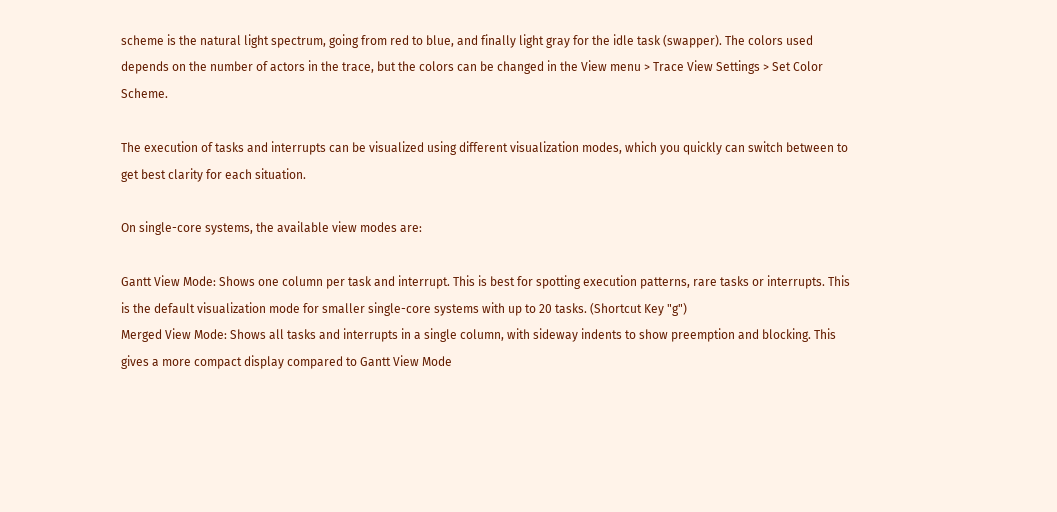scheme is the natural light spectrum, going from red to blue, and finally light gray for the idle task (swapper). The colors used depends on the number of actors in the trace, but the colors can be changed in the View menu > Trace View Settings > Set Color Scheme.

The execution of tasks and interrupts can be visualized using different visualization modes, which you quickly can switch between to get best clarity for each situation.

On single-core systems, the available view modes are:

Gantt View Mode: Shows one column per task and interrupt. This is best for spotting execution patterns, rare tasks or interrupts. This is the default visualization mode for smaller single-core systems with up to 20 tasks. (Shortcut Key "g")
Merged View Mode: Shows all tasks and interrupts in a single column, with sideway indents to show preemption and blocking. This gives a more compact display compared to Gantt View Mode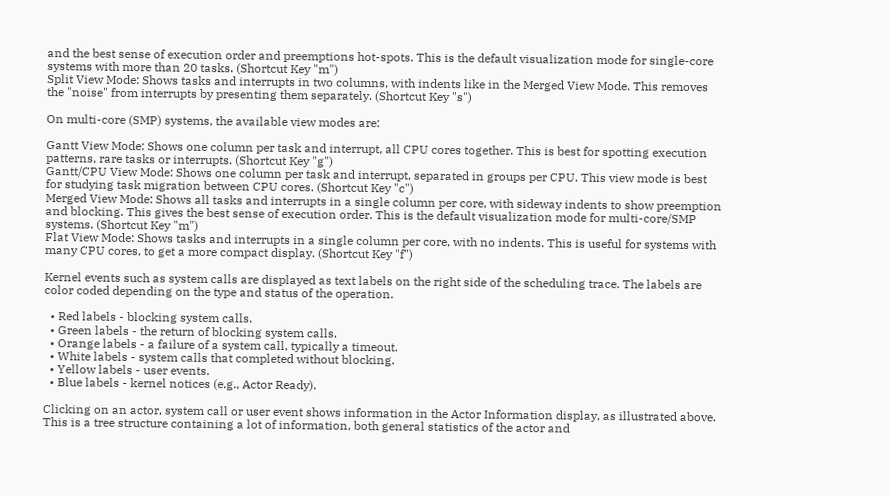and the best sense of execution order and preemptions hot-spots. This is the default visualization mode for single-core systems with more than 20 tasks. (Shortcut Key "m")
Split View Mode: Shows tasks and interrupts in two columns, with indents like in the Merged View Mode. This removes the "noise" from interrupts by presenting them separately. (Shortcut Key "s")

On multi-core (SMP) systems, the available view modes are:

Gantt View Mode: Shows one column per task and interrupt, all CPU cores together. This is best for spotting execution patterns, rare tasks or interrupts. (Shortcut Key "g")
Gantt/CPU View Mode: Shows one column per task and interrupt, separated in groups per CPU. This view mode is best for studying task migration between CPU cores. (Shortcut Key "c")
Merged View Mode: Shows all tasks and interrupts in a single column per core, with sideway indents to show preemption and blocking. This gives the best sense of execution order. This is the default visualization mode for multi-core/SMP systems. (Shortcut Key "m")
Flat View Mode: Shows tasks and interrupts in a single column per core, with no indents. This is useful for systems with many CPU cores, to get a more compact display. (Shortcut Key "f")

Kernel events such as system calls are displayed as text labels on the right side of the scheduling trace. The labels are color coded depending on the type and status of the operation.

  • Red labels - blocking system calls.
  • Green labels - the return of blocking system calls.
  • Orange labels - a failure of a system call, typically a timeout.
  • White labels - system calls that completed without blocking.
  • Yellow labels - user events.
  • Blue labels - kernel notices (e.g., Actor Ready).

Clicking on an actor, system call or user event shows information in the Actor Information display, as illustrated above. This is a tree structure containing a lot of information, both general statistics of the actor and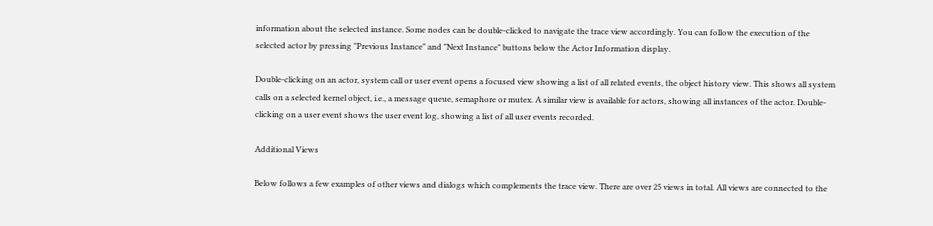information about the selected instance. Some nodes can be double-clicked to navigate the trace view accordingly. You can follow the execution of the selected actor by pressing "Previous Instance" and "Next Instance" buttons below the Actor Information display.

Double-clicking on an actor, system call or user event opens a focused view showing a list of all related events, the object history view. This shows all system calls on a selected kernel object, i.e., a message queue, semaphore or mutex. A similar view is available for actors, showing all instances of the actor. Double-clicking on a user event shows the user event log, showing a list of all user events recorded.

Additional Views

Below follows a few examples of other views and dialogs which complements the trace view. There are over 25 views in total. All views are connected to the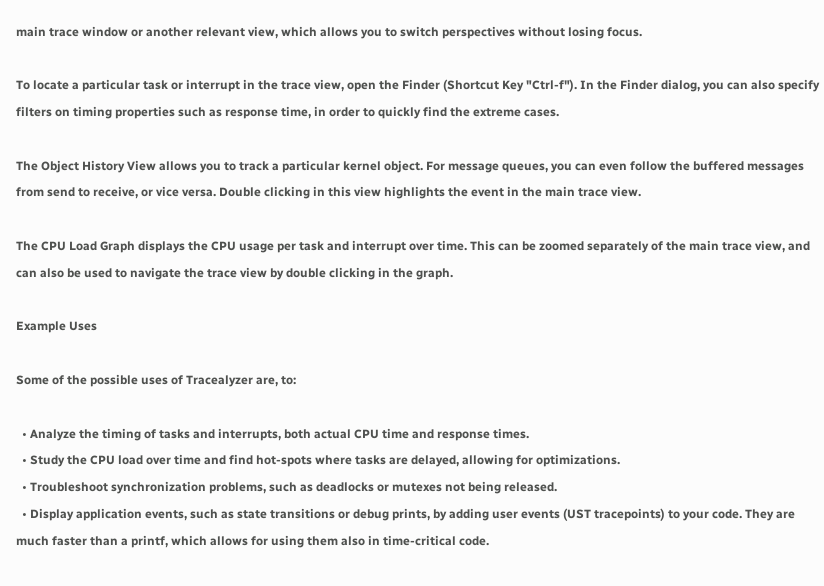main trace window or another relevant view, which allows you to switch perspectives without losing focus.

To locate a particular task or interrupt in the trace view, open the Finder (Shortcut Key "Ctrl-f"). In the Finder dialog, you can also specify filters on timing properties such as response time, in order to quickly find the extreme cases.

The Object History View allows you to track a particular kernel object. For message queues, you can even follow the buffered messages from send to receive, or vice versa. Double clicking in this view highlights the event in the main trace view.

The CPU Load Graph displays the CPU usage per task and interrupt over time. This can be zoomed separately of the main trace view, and can also be used to navigate the trace view by double clicking in the graph.

Example Uses

Some of the possible uses of Tracealyzer are, to:

  • Analyze the timing of tasks and interrupts, both actual CPU time and response times.
  • Study the CPU load over time and find hot-spots where tasks are delayed, allowing for optimizations.
  • Troubleshoot synchronization problems, such as deadlocks or mutexes not being released.
  • Display application events, such as state transitions or debug prints, by adding user events (UST tracepoints) to your code. They are much faster than a printf, which allows for using them also in time-critical code.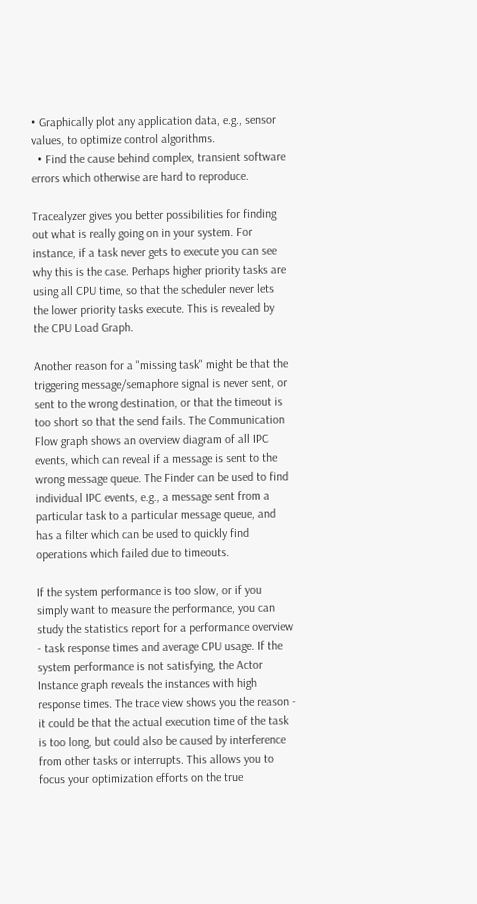• Graphically plot any application data, e.g., sensor values, to optimize control algorithms.
  • Find the cause behind complex, transient software errors which otherwise are hard to reproduce.

Tracealyzer gives you better possibilities for finding out what is really going on in your system. For instance, if a task never gets to execute you can see why this is the case. Perhaps higher priority tasks are using all CPU time, so that the scheduler never lets the lower priority tasks execute. This is revealed by the CPU Load Graph.

Another reason for a "missing task" might be that the triggering message/semaphore signal is never sent, or sent to the wrong destination, or that the timeout is too short so that the send fails. The Communication Flow graph shows an overview diagram of all IPC events, which can reveal if a message is sent to the wrong message queue. The Finder can be used to find individual IPC events, e.g., a message sent from a particular task to a particular message queue, and has a filter which can be used to quickly find operations which failed due to timeouts.

If the system performance is too slow, or if you simply want to measure the performance, you can study the statistics report for a performance overview - task response times and average CPU usage. If the system performance is not satisfying, the Actor Instance graph reveals the instances with high response times. The trace view shows you the reason - it could be that the actual execution time of the task is too long, but could also be caused by interference from other tasks or interrupts. This allows you to focus your optimization efforts on the true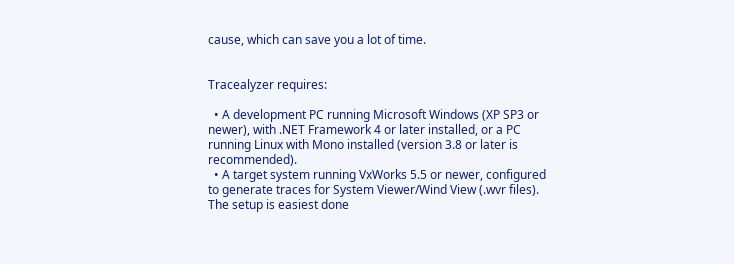cause, which can save you a lot of time.


Tracealyzer requires:

  • A development PC running Microsoft Windows (XP SP3 or newer), with .NET Framework 4 or later installed, or a PC running Linux with Mono installed (version 3.8 or later is recommended).
  • A target system running VxWorks 5.5 or newer, configured to generate traces for System Viewer/Wind View (.wvr files). The setup is easiest done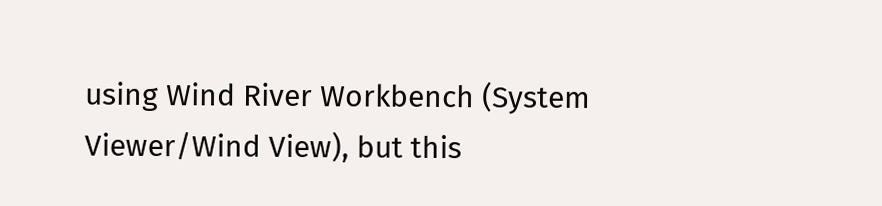using Wind River Workbench (System Viewer/Wind View), but this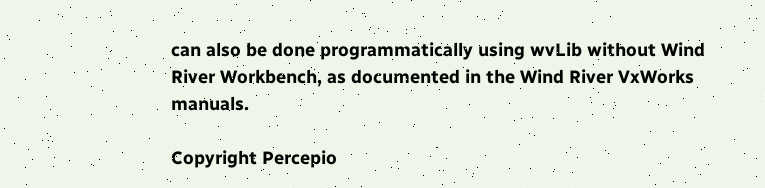can also be done programmatically using wvLib without Wind River Workbench, as documented in the Wind River VxWorks manuals.

Copyright Percepio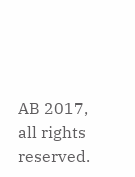AB 2017, all rights reserved.